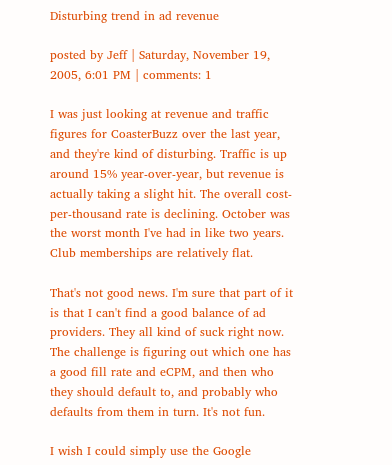Disturbing trend in ad revenue

posted by Jeff | Saturday, November 19, 2005, 6:01 PM | comments: 1

I was just looking at revenue and traffic figures for CoasterBuzz over the last year, and they're kind of disturbing. Traffic is up around 15% year-over-year, but revenue is actually taking a slight hit. The overall cost-per-thousand rate is declining. October was the worst month I've had in like two years. Club memberships are relatively flat.

That's not good news. I'm sure that part of it is that I can't find a good balance of ad providers. They all kind of suck right now. The challenge is figuring out which one has a good fill rate and eCPM, and then who they should default to, and probably who defaults from them in turn. It's not fun.

I wish I could simply use the Google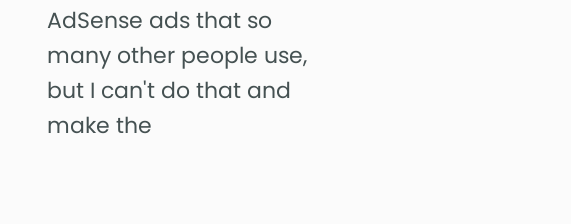AdSense ads that so many other people use, but I can't do that and make the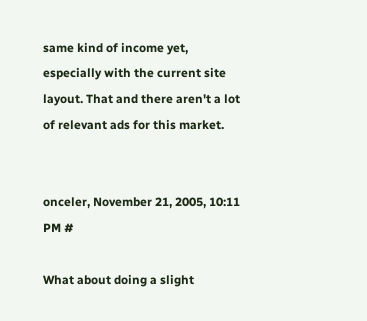same kind of income yet, especially with the current site layout. That and there aren't a lot of relevant ads for this market.


onceler, November 21, 2005, 10:11 PM #

What about doing a slight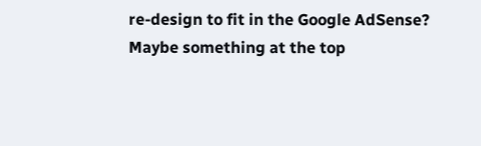re-design to fit in the Google AdSense? Maybe something at the top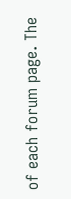of each forum page. The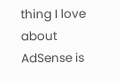thing I love about AdSense is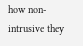how non-intrusive they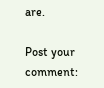are.

Post your comment: